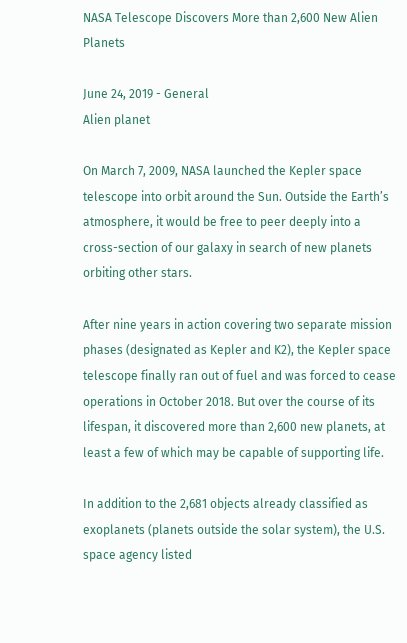NASA Telescope Discovers More than 2,600 New Alien Planets

June 24, 2019 - General
Alien planet

On March 7, 2009, NASA launched the Kepler space telescope into orbit around the Sun. Outside the Earth’s atmosphere, it would be free to peer deeply into a cross-section of our galaxy in search of new planets orbiting other stars.

After nine years in action covering two separate mission phases (designated as Kepler and K2), the Kepler space telescope finally ran out of fuel and was forced to cease operations in October 2018. But over the course of its lifespan, it discovered more than 2,600 new planets, at least a few of which may be capable of supporting life.

In addition to the 2,681 objects already classified as exoplanets (planets outside the solar system), the U.S. space agency listed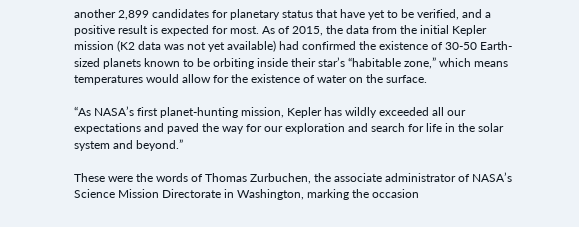another 2,899 candidates for planetary status that have yet to be verified, and a positive result is expected for most. As of 2015, the data from the initial Kepler mission (K2 data was not yet available) had confirmed the existence of 30-50 Earth-sized planets known to be orbiting inside their star’s “habitable zone,” which means temperatures would allow for the existence of water on the surface.

“As NASA’s first planet-hunting mission, Kepler has wildly exceeded all our expectations and paved the way for our exploration and search for life in the solar system and beyond.”

These were the words of Thomas Zurbuchen, the associate administrator of NASA’s Science Mission Directorate in Washington, marking the occasion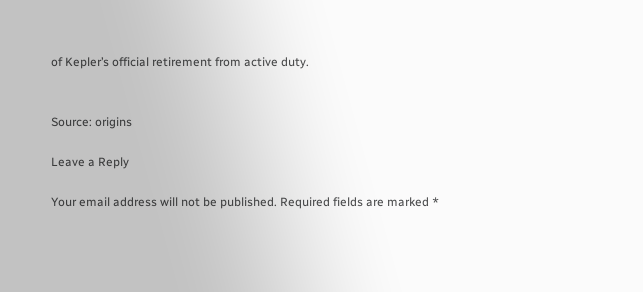of Kepler’s official retirement from active duty.


Source: origins

Leave a Reply

Your email address will not be published. Required fields are marked *